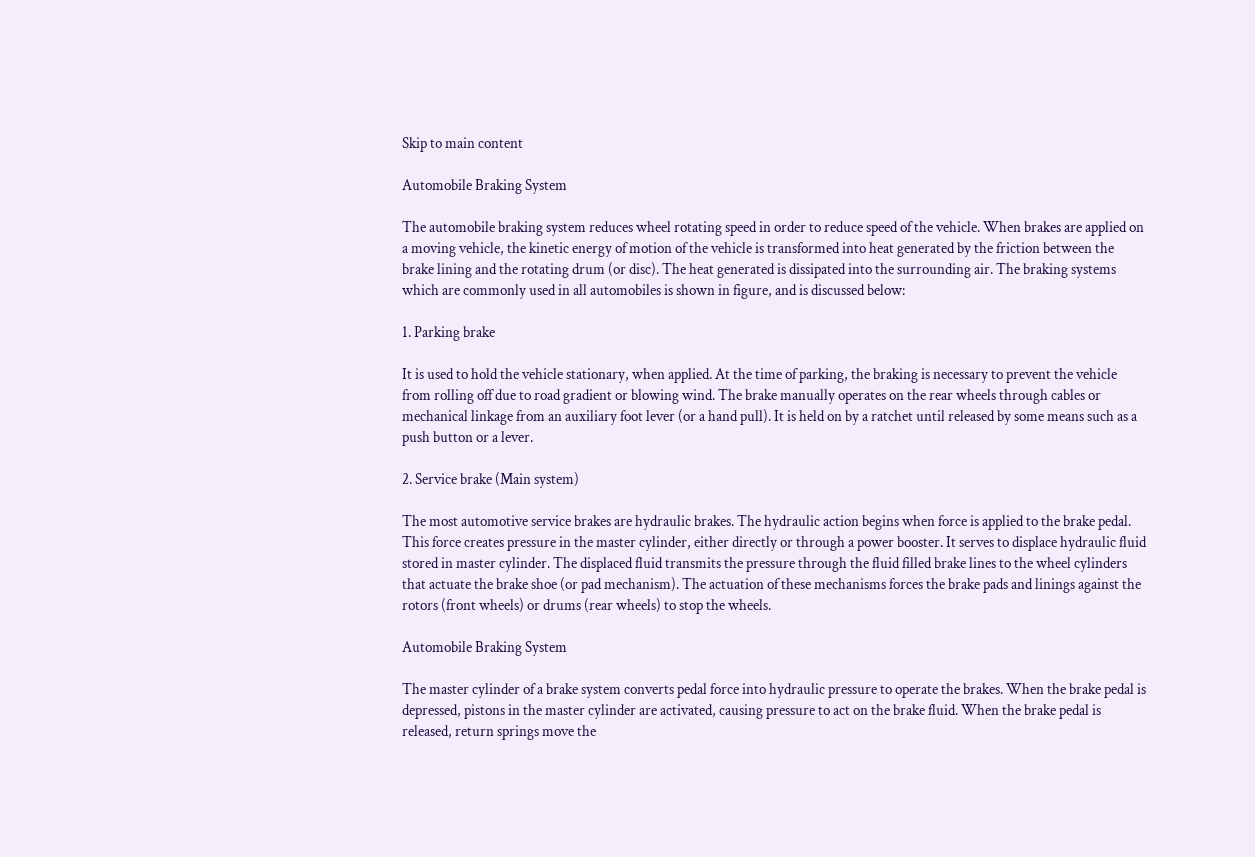Skip to main content

Automobile Braking System

The automobile braking system reduces wheel rotating speed in order to reduce speed of the vehicle. When brakes are applied on a moving vehicle, the kinetic energy of motion of the vehicle is transformed into heat generated by the friction between the brake lining and the rotating drum (or disc). The heat generated is dissipated into the surrounding air. The braking systems which are commonly used in all automobiles is shown in figure, and is discussed below:

1. Parking brake

It is used to hold the vehicle stationary, when applied. At the time of parking, the braking is necessary to prevent the vehicle from rolling off due to road gradient or blowing wind. The brake manually operates on the rear wheels through cables or mechanical linkage from an auxiliary foot lever (or a hand pull). It is held on by a ratchet until released by some means such as a push button or a lever.

2. Service brake (Main system)

The most automotive service brakes are hydraulic brakes. The hydraulic action begins when force is applied to the brake pedal. This force creates pressure in the master cylinder, either directly or through a power booster. It serves to displace hydraulic fluid stored in master cylinder. The displaced fluid transmits the pressure through the fluid filled brake lines to the wheel cylinders that actuate the brake shoe (or pad mechanism). The actuation of these mechanisms forces the brake pads and linings against the rotors (front wheels) or drums (rear wheels) to stop the wheels.

Automobile Braking System

The master cylinder of a brake system converts pedal force into hydraulic pressure to operate the brakes. When the brake pedal is depressed, pistons in the master cylinder are activated, causing pressure to act on the brake fluid. When the brake pedal is released, return springs move the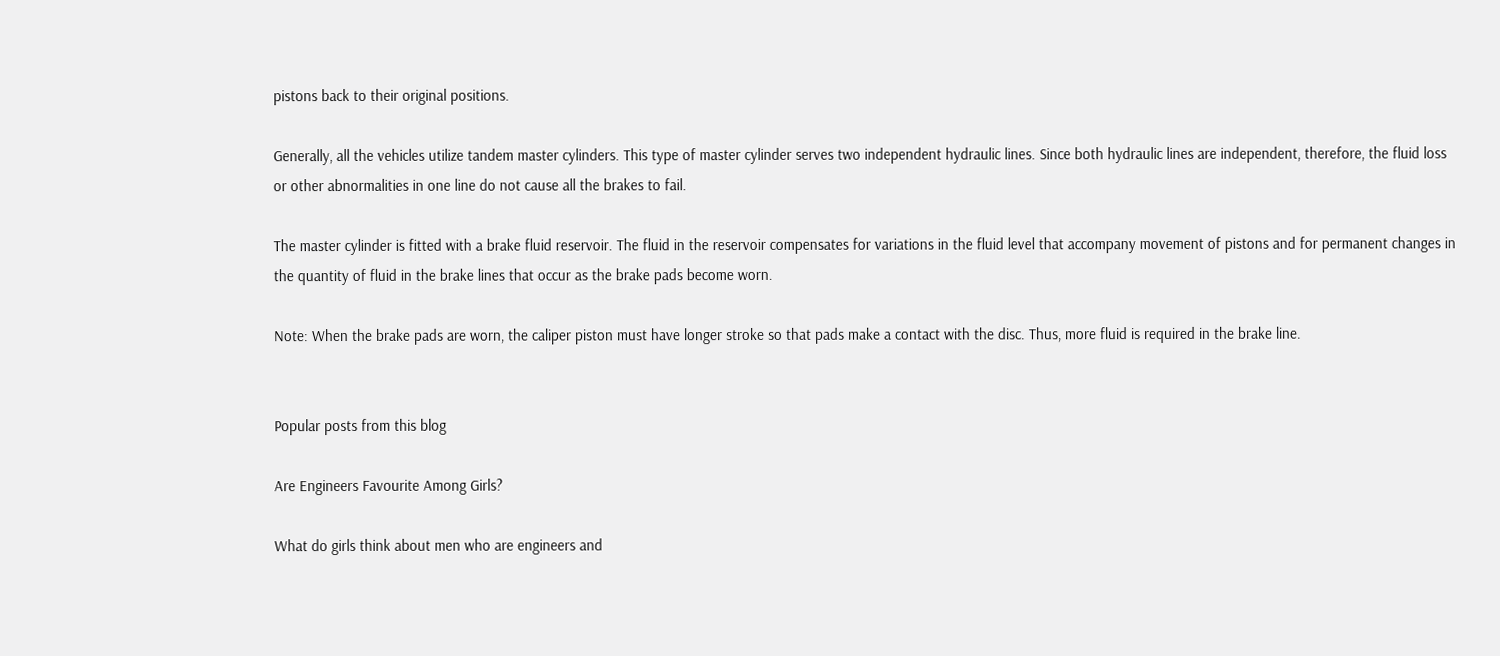pistons back to their original positions.

Generally, all the vehicles utilize tandem master cylinders. This type of master cylinder serves two independent hydraulic lines. Since both hydraulic lines are independent, therefore, the fluid loss or other abnormalities in one line do not cause all the brakes to fail.

The master cylinder is fitted with a brake fluid reservoir. The fluid in the reservoir compensates for variations in the fluid level that accompany movement of pistons and for permanent changes in the quantity of fluid in the brake lines that occur as the brake pads become worn.

Note: When the brake pads are worn, the caliper piston must have longer stroke so that pads make a contact with the disc. Thus, more fluid is required in the brake line.


Popular posts from this blog

Are Engineers Favourite Among Girls?

What do girls think about men who are engineers and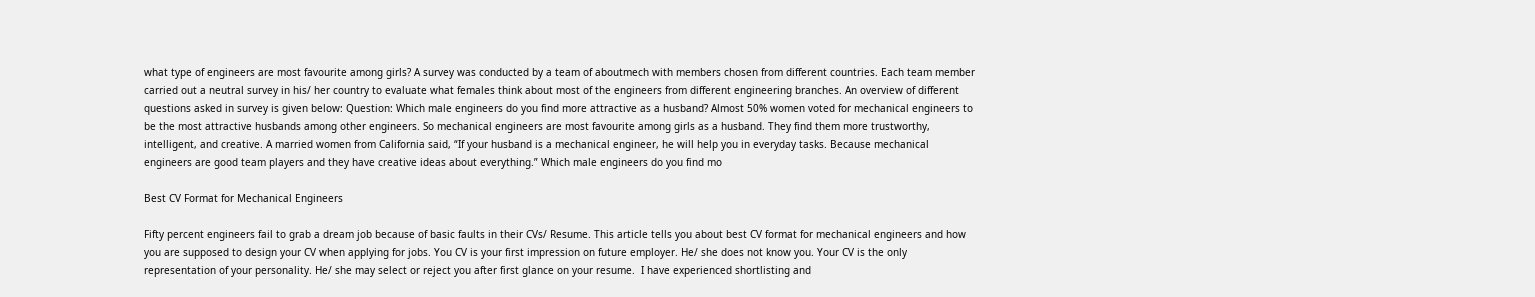what type of engineers are most favourite among girls? A survey was conducted by a team of aboutmech with members chosen from different countries. Each team member carried out a neutral survey in his/ her country to evaluate what females think about most of the engineers from different engineering branches. An overview of different questions asked in survey is given below: Question: Which male engineers do you find more attractive as a husband? Almost 50% women voted for mechanical engineers to be the most attractive husbands among other engineers. So mechanical engineers are most favourite among girls as a husband. They find them more trustworthy, intelligent, and creative. A married women from California said, “If your husband is a mechanical engineer, he will help you in everyday tasks. Because mechanical engineers are good team players and they have creative ideas about everything.” Which male engineers do you find mo

Best CV Format for Mechanical Engineers

Fifty percent engineers fail to grab a dream job because of basic faults in their CVs/ Resume. This article tells you about best CV format for mechanical engineers and how you are supposed to design your CV when applying for jobs. You CV is your first impression on future employer. He/ she does not know you. Your CV is the only representation of your personality. He/ she may select or reject you after first glance on your resume.  I have experienced shortlisting and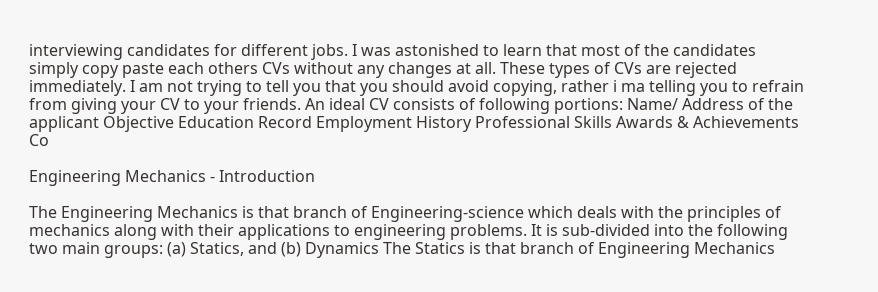interviewing candidates for different jobs. I was astonished to learn that most of the candidates simply copy paste each others CVs without any changes at all. These types of CVs are rejected immediately. I am not trying to tell you that you should avoid copying, rather i ma telling you to refrain from giving your CV to your friends. An ideal CV consists of following portions: Name/ Address of the applicant Objective Education Record Employment History Professional Skills Awards & Achievements Co

Engineering Mechanics - Introduction

The Engineering Mechanics is that branch of Engineering-science which deals with the principles of mechanics along with their applications to engineering problems. It is sub-divided into the following two main groups: (a) Statics, and (b) Dynamics The Statics is that branch of Engineering Mechanics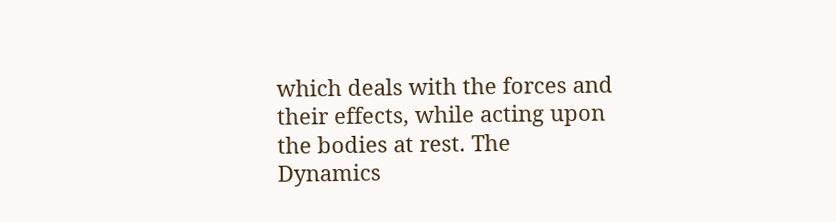which deals with the forces and their effects, while acting upon the bodies at rest. The Dynamics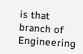is that branch of Engineering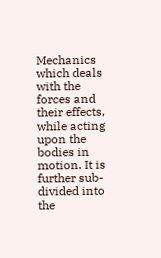Mechanics which deals with the forces and their effects, while acting upon the bodies in motion. It is further sub-divided into the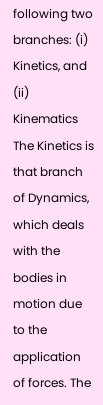following two branches: (i) Kinetics, and (ii) Kinematics The Kinetics is that branch of Dynamics, which deals with the bodies in motion due to the application of forces. The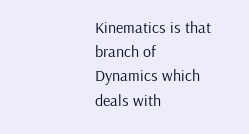Kinematics is that branch of Dynamics which deals with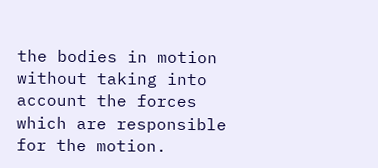the bodies in motion without taking into account the forces which are responsible for the motion.